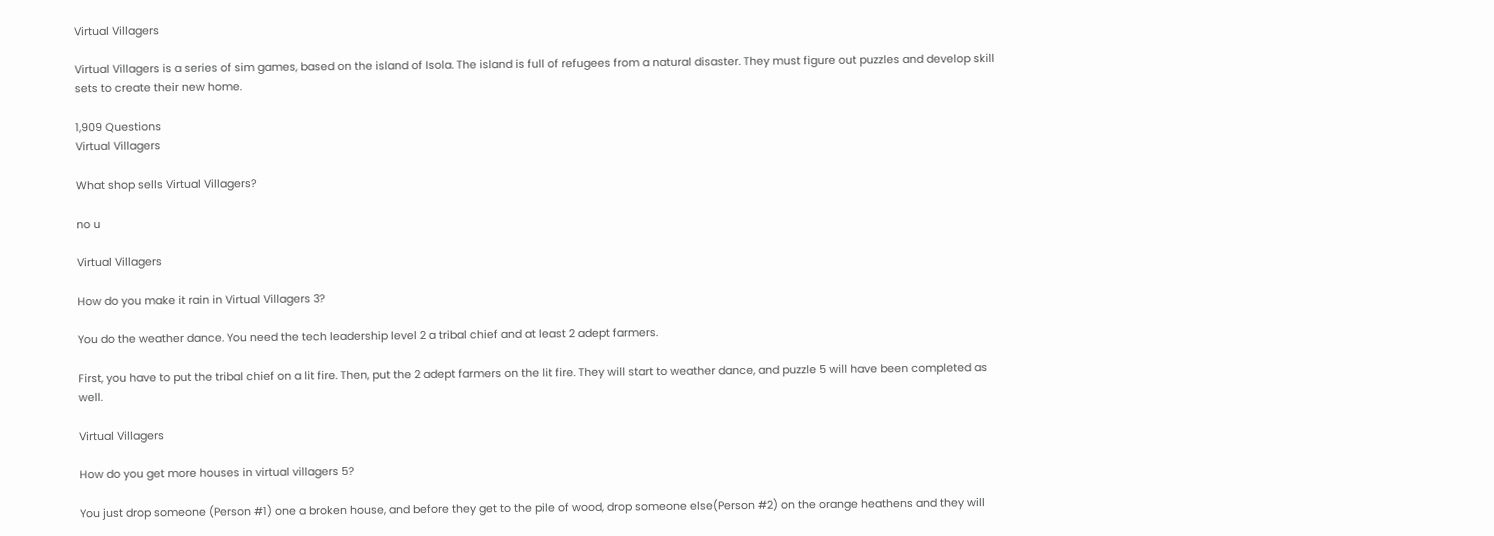Virtual Villagers

Virtual Villagers is a series of sim games, based on the island of Isola. The island is full of refugees from a natural disaster. They must figure out puzzles and develop skill sets to create their new home.

1,909 Questions
Virtual Villagers

What shop sells Virtual Villagers?

no u

Virtual Villagers

How do you make it rain in Virtual Villagers 3?

You do the weather dance. You need the tech leadership level 2 a tribal chief and at least 2 adept farmers.

First, you have to put the tribal chief on a lit fire. Then, put the 2 adept farmers on the lit fire. They will start to weather dance, and puzzle 5 will have been completed as well.

Virtual Villagers

How do you get more houses in virtual villagers 5?

You just drop someone (Person #1) one a broken house, and before they get to the pile of wood, drop someone else(Person #2) on the orange heathens and they will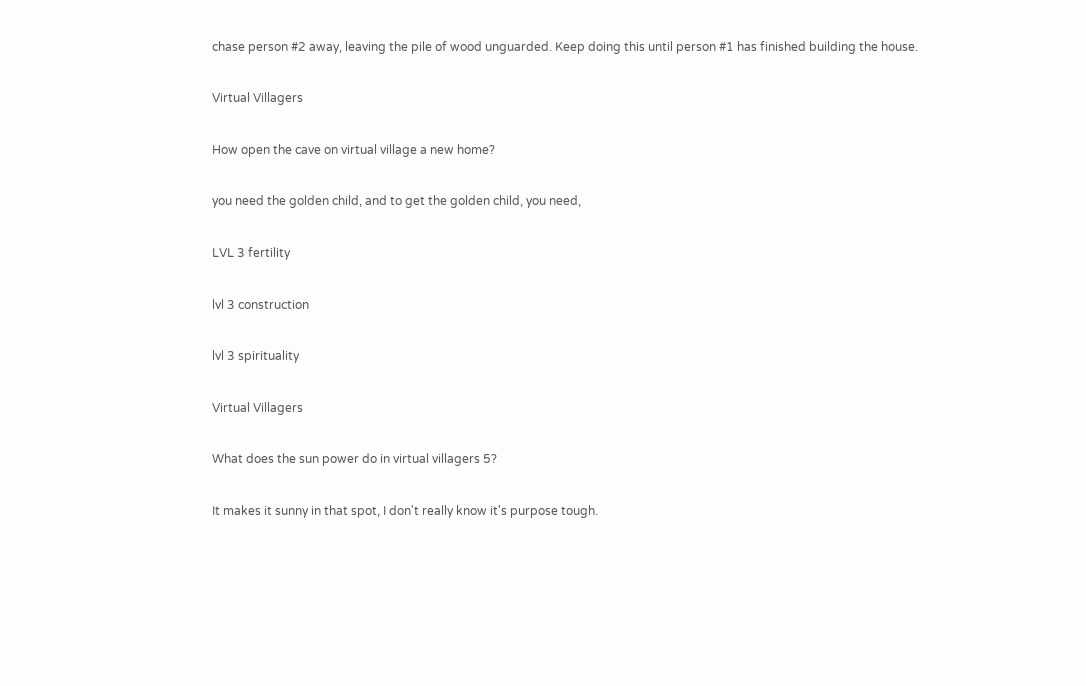chase person #2 away, leaving the pile of wood unguarded. Keep doing this until person #1 has finished building the house.

Virtual Villagers

How open the cave on virtual village a new home?

you need the golden child, and to get the golden child, you need,

LVL 3 fertility

lvl 3 construction

lvl 3 spirituality

Virtual Villagers

What does the sun power do in virtual villagers 5?

It makes it sunny in that spot, I don't really know it's purpose tough.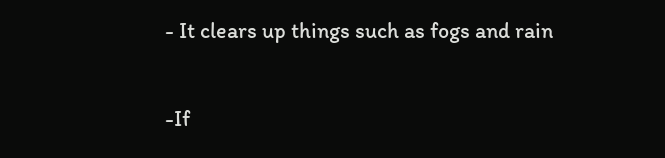- It clears up things such as fogs and rain

-If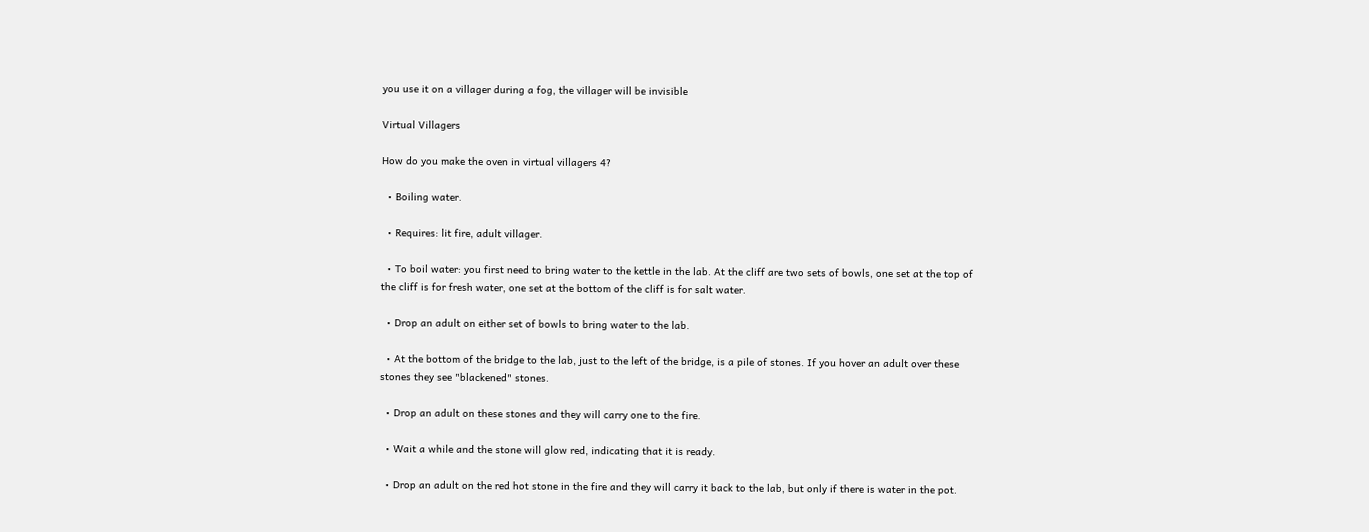you use it on a villager during a fog, the villager will be invisible

Virtual Villagers

How do you make the oven in virtual villagers 4?

  • Boiling water.

  • Requires: lit fire, adult villager.

  • To boil water: you first need to bring water to the kettle in the lab. At the cliff are two sets of bowls, one set at the top of the cliff is for fresh water, one set at the bottom of the cliff is for salt water.

  • Drop an adult on either set of bowls to bring water to the lab.

  • At the bottom of the bridge to the lab, just to the left of the bridge, is a pile of stones. If you hover an adult over these stones they see "blackened" stones.

  • Drop an adult on these stones and they will carry one to the fire.

  • Wait a while and the stone will glow red, indicating that it is ready.

  • Drop an adult on the red hot stone in the fire and they will carry it back to the lab, but only if there is water in the pot.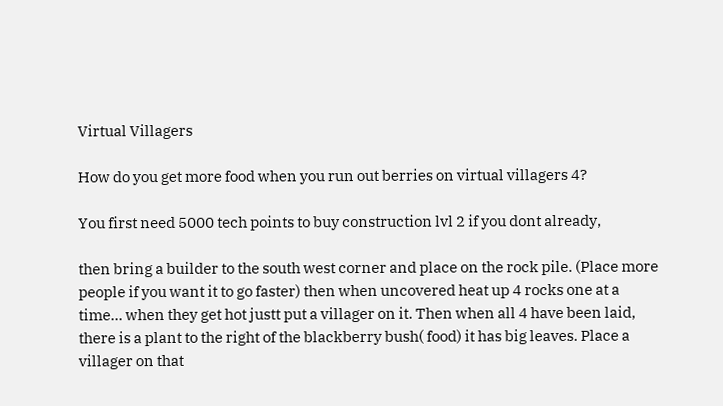Virtual Villagers

How do you get more food when you run out berries on virtual villagers 4?

You first need 5000 tech points to buy construction lvl 2 if you dont already,

then bring a builder to the south west corner and place on the rock pile. (Place more people if you want it to go faster) then when uncovered heat up 4 rocks one at a time... when they get hot justt put a villager on it. Then when all 4 have been laid, there is a plant to the right of the blackberry bush( food) it has big leaves. Place a villager on that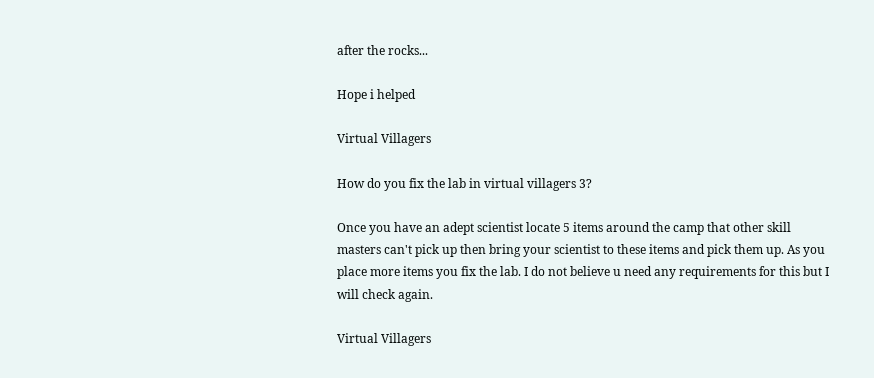after the rocks...

Hope i helped

Virtual Villagers

How do you fix the lab in virtual villagers 3?

Once you have an adept scientist locate 5 items around the camp that other skill masters can't pick up then bring your scientist to these items and pick them up. As you place more items you fix the lab. I do not believe u need any requirements for this but I will check again.

Virtual Villagers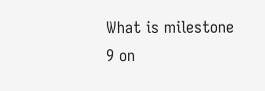What is milestone 9 on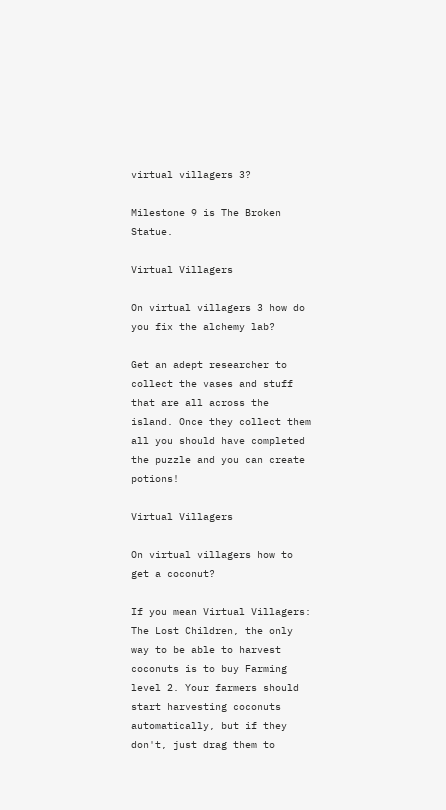virtual villagers 3?

Milestone 9 is The Broken Statue.

Virtual Villagers

On virtual villagers 3 how do you fix the alchemy lab?

Get an adept researcher to collect the vases and stuff that are all across the island. Once they collect them all you should have completed the puzzle and you can create potions!

Virtual Villagers

On virtual villagers how to get a coconut?

If you mean Virtual Villagers: The Lost Children, the only way to be able to harvest coconuts is to buy Farming level 2. Your farmers should start harvesting coconuts automatically, but if they don't, just drag them to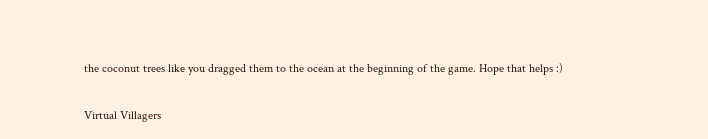the coconut trees like you dragged them to the ocean at the beginning of the game. Hope that helps :)

Virtual Villagers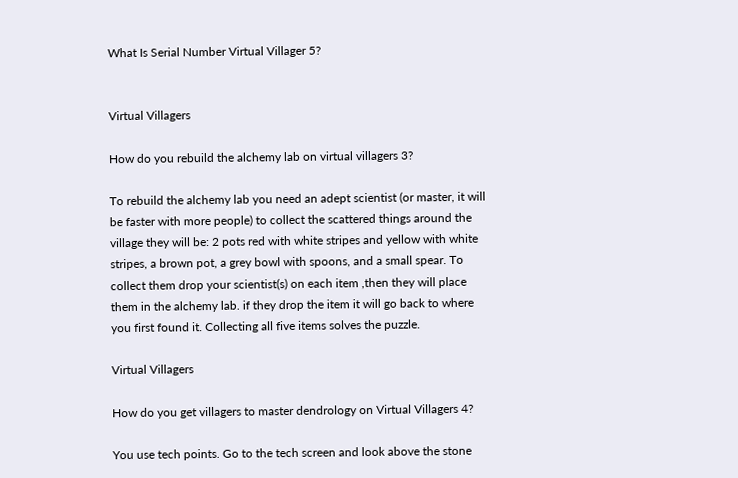What Is Serial Number Virtual Villager 5?


Virtual Villagers

How do you rebuild the alchemy lab on virtual villagers 3?

To rebuild the alchemy lab you need an adept scientist (or master, it will be faster with more people) to collect the scattered things around the village they will be: 2 pots red with white stripes and yellow with white stripes, a brown pot, a grey bowl with spoons, and a small spear. To collect them drop your scientist(s) on each item ,then they will place them in the alchemy lab. if they drop the item it will go back to where you first found it. Collecting all five items solves the puzzle.

Virtual Villagers

How do you get villagers to master dendrology on Virtual Villagers 4?

You use tech points. Go to the tech screen and look above the stone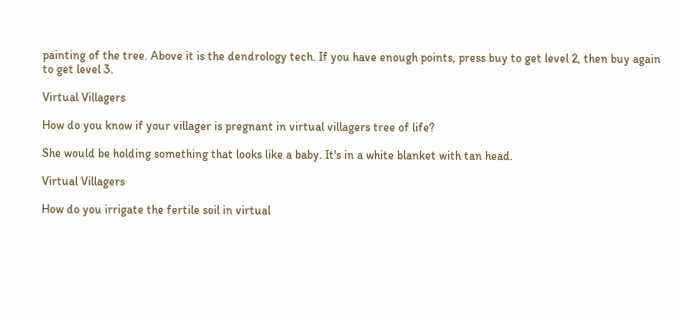painting of the tree. Above it is the dendrology tech. If you have enough points, press buy to get level 2, then buy again to get level 3.

Virtual Villagers

How do you know if your villager is pregnant in virtual villagers tree of life?

She would be holding something that looks like a baby. It's in a white blanket with tan head.

Virtual Villagers

How do you irrigate the fertile soil in virtual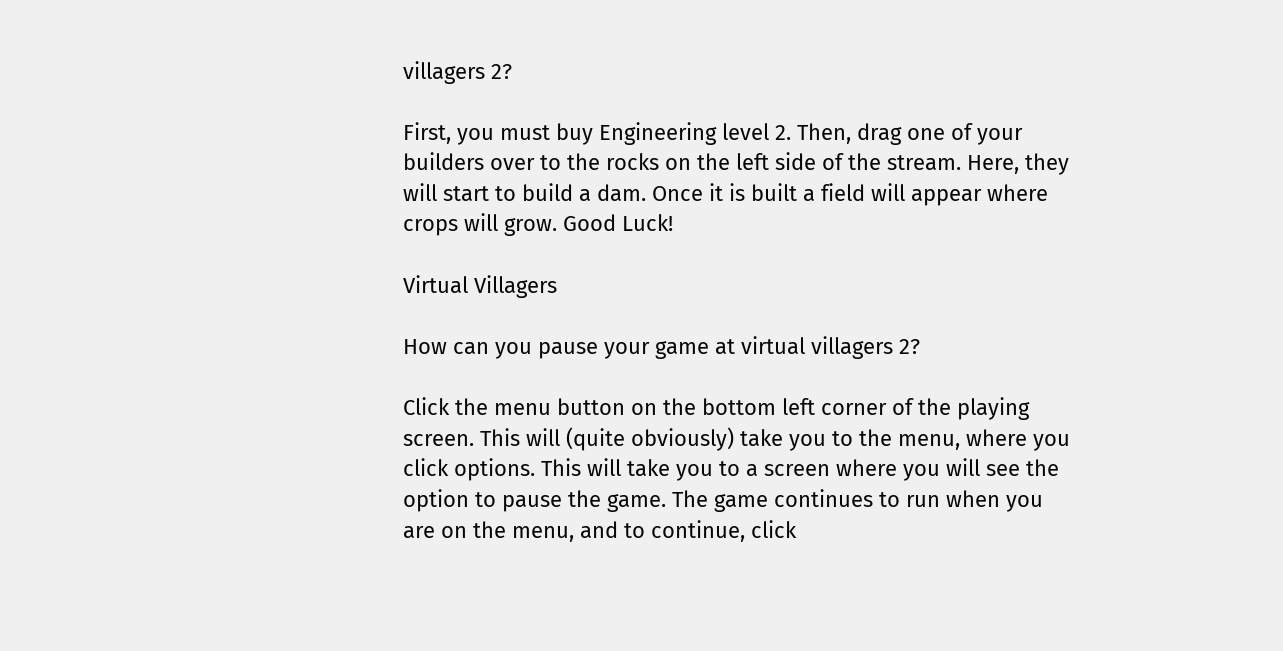villagers 2?

First, you must buy Engineering level 2. Then, drag one of your builders over to the rocks on the left side of the stream. Here, they will start to build a dam. Once it is built a field will appear where crops will grow. Good Luck!

Virtual Villagers

How can you pause your game at virtual villagers 2?

Click the menu button on the bottom left corner of the playing screen. This will (quite obviously) take you to the menu, where you click options. This will take you to a screen where you will see the option to pause the game. The game continues to run when you are on the menu, and to continue, click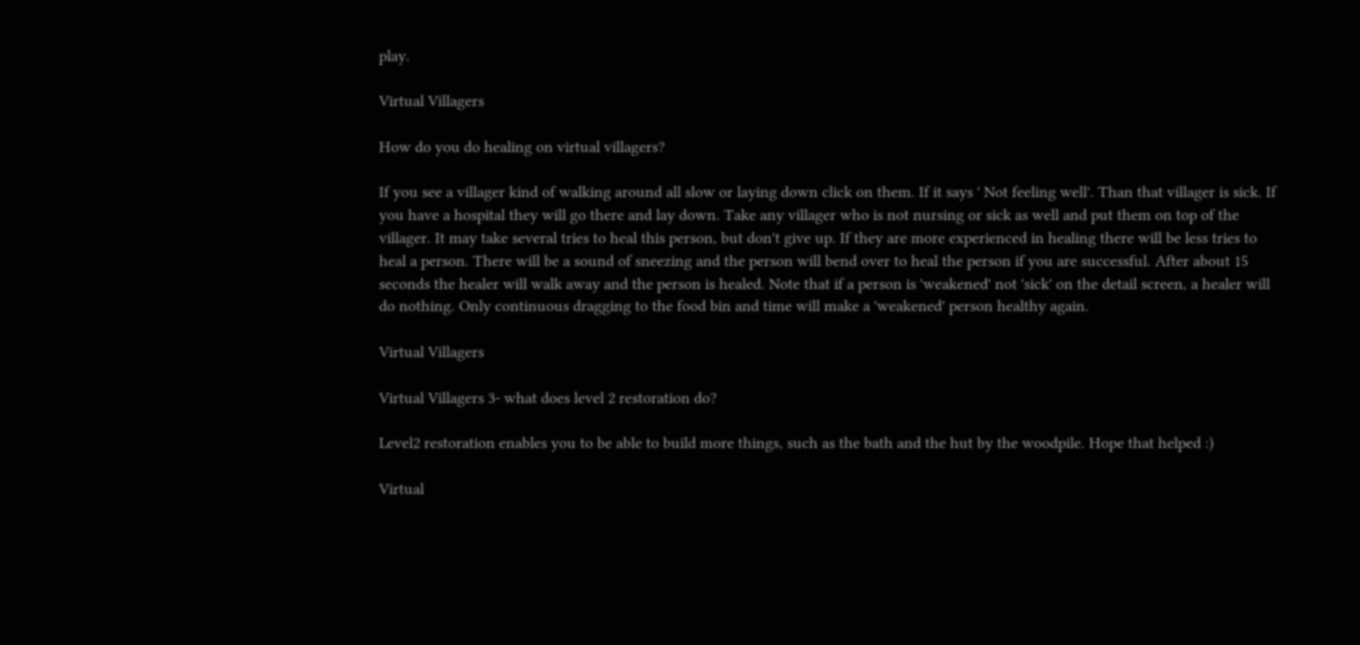play.

Virtual Villagers

How do you do healing on virtual villagers?

If you see a villager kind of walking around all slow or laying down click on them. If it says ' Not feeling well'. Than that villager is sick. If you have a hospital they will go there and lay down. Take any villager who is not nursing or sick as well and put them on top of the villager. It may take several tries to heal this person, but don't give up. If they are more experienced in healing there will be less tries to heal a person. There will be a sound of sneezing and the person will bend over to heal the person if you are successful. After about 15 seconds the healer will walk away and the person is healed. Note that if a person is 'weakened' not 'sick' on the detail screen, a healer will do nothing. Only continuous dragging to the food bin and time will make a 'weakened' person healthy again.

Virtual Villagers

Virtual Villagers 3- what does level 2 restoration do?

Level2 restoration enables you to be able to build more things, such as the bath and the hut by the woodpile. Hope that helped :)

Virtual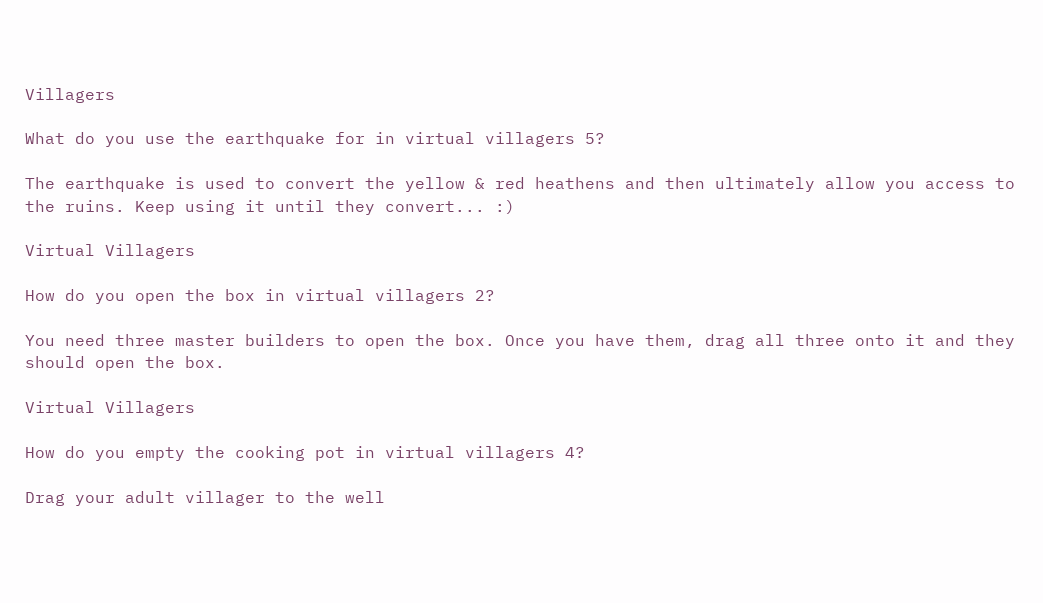Villagers

What do you use the earthquake for in virtual villagers 5?

The earthquake is used to convert the yellow & red heathens and then ultimately allow you access to the ruins. Keep using it until they convert... :)

Virtual Villagers

How do you open the box in virtual villagers 2?

You need three master builders to open the box. Once you have them, drag all three onto it and they should open the box.

Virtual Villagers

How do you empty the cooking pot in virtual villagers 4?

Drag your adult villager to the well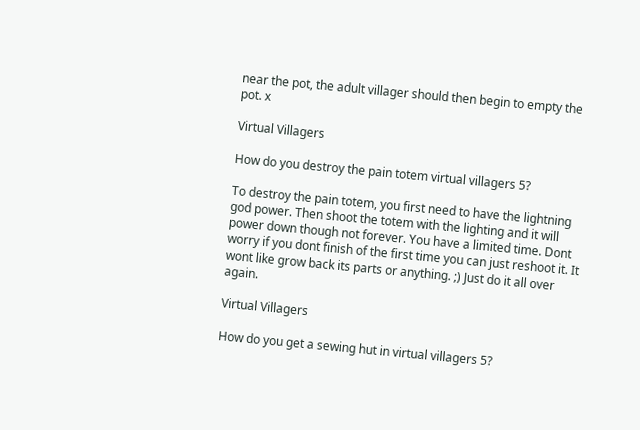near the pot, the adult villager should then begin to empty the pot. x

Virtual Villagers

How do you destroy the pain totem virtual villagers 5?

To destroy the pain totem, you first need to have the lightning god power. Then shoot the totem with the lighting and it will power down though not forever. You have a limited time. Dont worry if you dont finish of the first time you can just reshoot it. It wont like grow back its parts or anything. ;) Just do it all over again.

Virtual Villagers

How do you get a sewing hut in virtual villagers 5?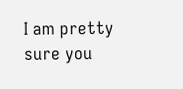I am pretty sure you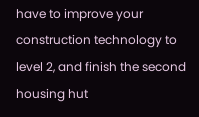have to improve your construction technology to level 2, and finish the second housing hut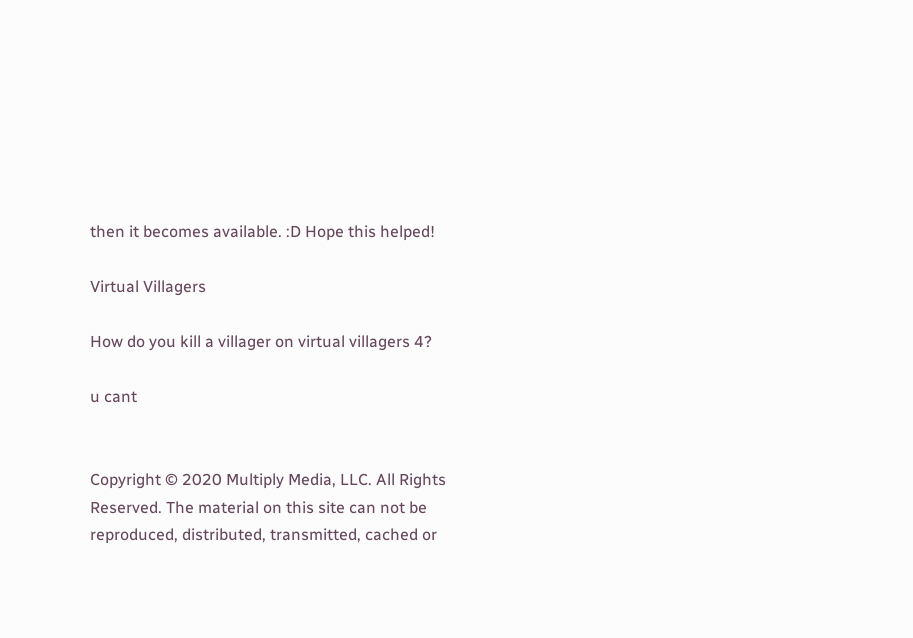then it becomes available. :D Hope this helped!

Virtual Villagers

How do you kill a villager on virtual villagers 4?

u cant


Copyright © 2020 Multiply Media, LLC. All Rights Reserved. The material on this site can not be reproduced, distributed, transmitted, cached or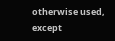otherwise used, except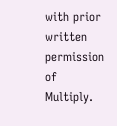with prior written permission of Multiply.